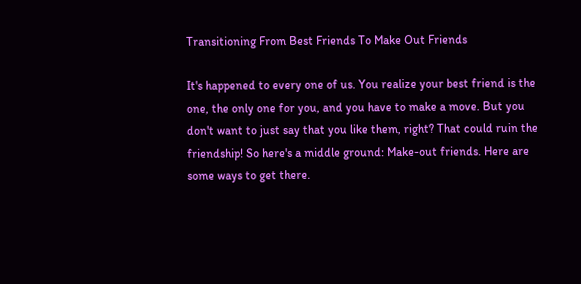Transitioning From Best Friends To Make Out Friends

It's happened to every one of us. You realize your best friend is the one, the only one for you, and you have to make a move. But you don't want to just say that you like them, right? That could ruin the friendship! So here's a middle ground: Make-out friends. Here are some ways to get there.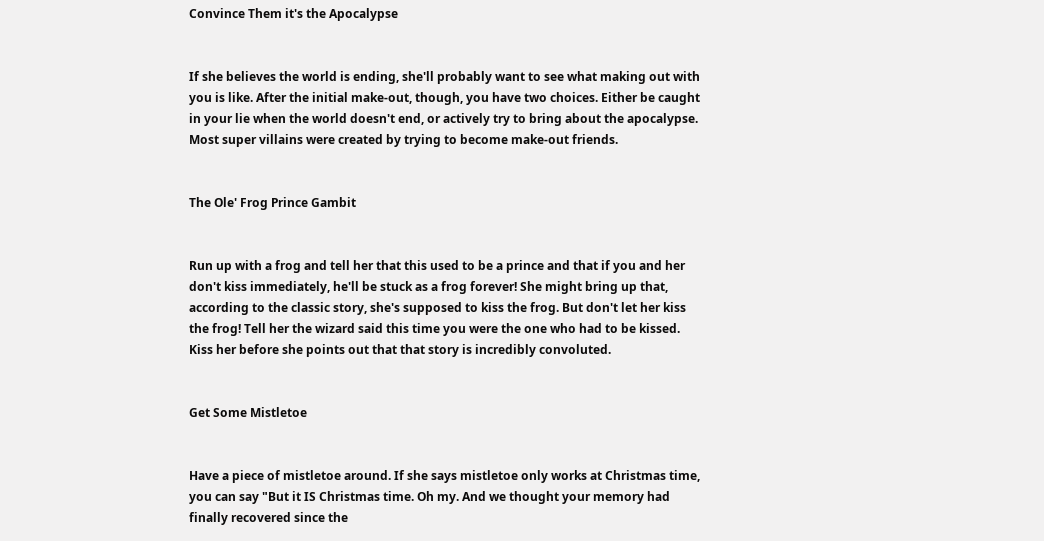Convince Them it's the Apocalypse


If she believes the world is ending, she'll probably want to see what making out with you is like. After the initial make-out, though, you have two choices. Either be caught in your lie when the world doesn't end, or actively try to bring about the apocalypse. Most super villains were created by trying to become make-out friends.


The Ole' Frog Prince Gambit


Run up with a frog and tell her that this used to be a prince and that if you and her don't kiss immediately, he'll be stuck as a frog forever! She might bring up that, according to the classic story, she's supposed to kiss the frog. But don't let her kiss the frog! Tell her the wizard said this time you were the one who had to be kissed. Kiss her before she points out that that story is incredibly convoluted.


Get Some Mistletoe


Have a piece of mistletoe around. If she says mistletoe only works at Christmas time, you can say "But it IS Christmas time. Oh my. And we thought your memory had finally recovered since the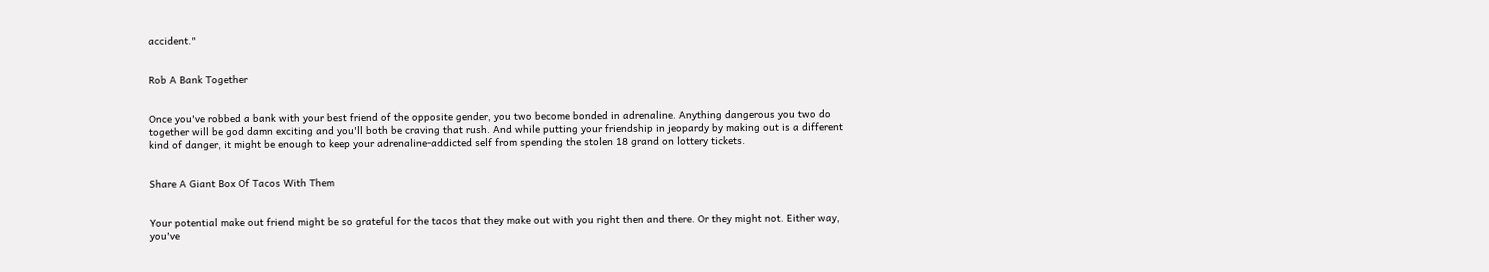accident."


Rob A Bank Together


Once you've robbed a bank with your best friend of the opposite gender, you two become bonded in adrenaline. Anything dangerous you two do together will be god damn exciting and you'll both be craving that rush. And while putting your friendship in jeopardy by making out is a different kind of danger, it might be enough to keep your adrenaline-addicted self from spending the stolen 18 grand on lottery tickets.


Share A Giant Box Of Tacos With Them


Your potential make out friend might be so grateful for the tacos that they make out with you right then and there. Or they might not. Either way, you've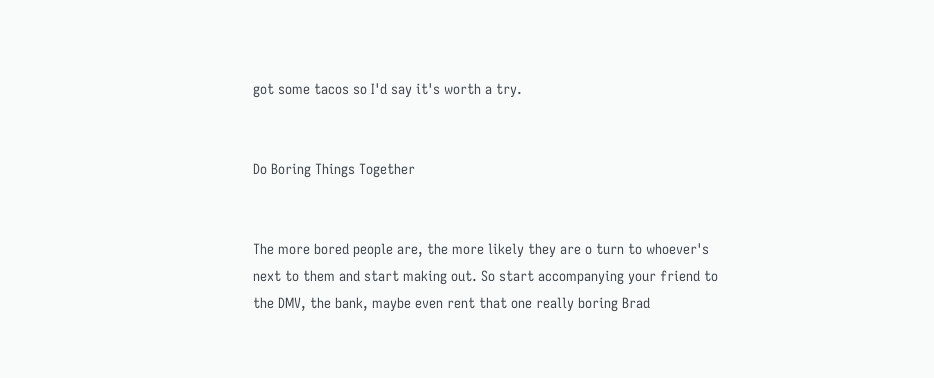got some tacos so I'd say it's worth a try.


Do Boring Things Together


The more bored people are, the more likely they are o turn to whoever's next to them and start making out. So start accompanying your friend to the DMV, the bank, maybe even rent that one really boring Brad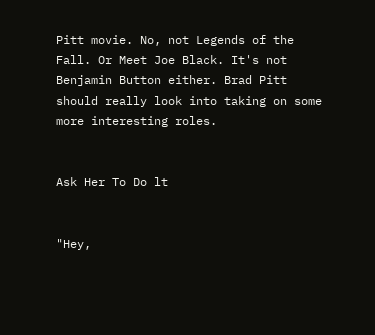Pitt movie. No, not Legends of the Fall. Or Meet Joe Black. It's not Benjamin Button either. Brad Pitt should really look into taking on some more interesting roles.


Ask Her To Do lt


"Hey,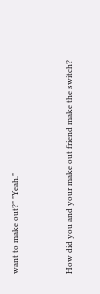want to make out?" "Yeah."


How did you and your make out friend make the switch?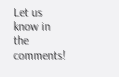Let us know in the comments!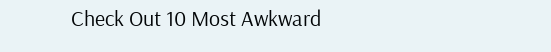Check Out 10 Most Awkward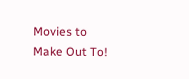Movies to Make Out To!